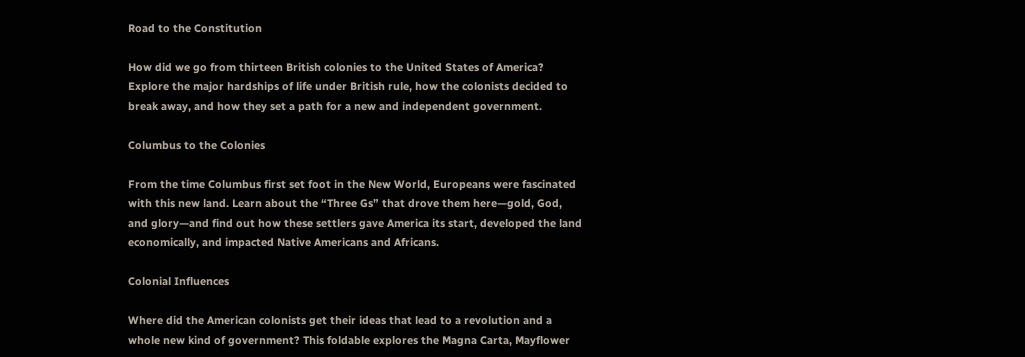Road to the Constitution

How did we go from thirteen British colonies to the United States of America? Explore the major hardships of life under British rule, how the colonists decided to break away, and how they set a path for a new and independent government.

Columbus to the Colonies

From the time Columbus first set foot in the New World, Europeans were fascinated with this new land. Learn about the “Three Gs” that drove them here—gold, God, and glory—and find out how these settlers gave America its start, developed the land economically, and impacted Native Americans and Africans.

Colonial Influences

Where did the American colonists get their ideas that lead to a revolution and a whole new kind of government? This foldable explores the Magna Carta, Mayflower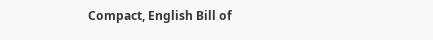Compact, English Bill of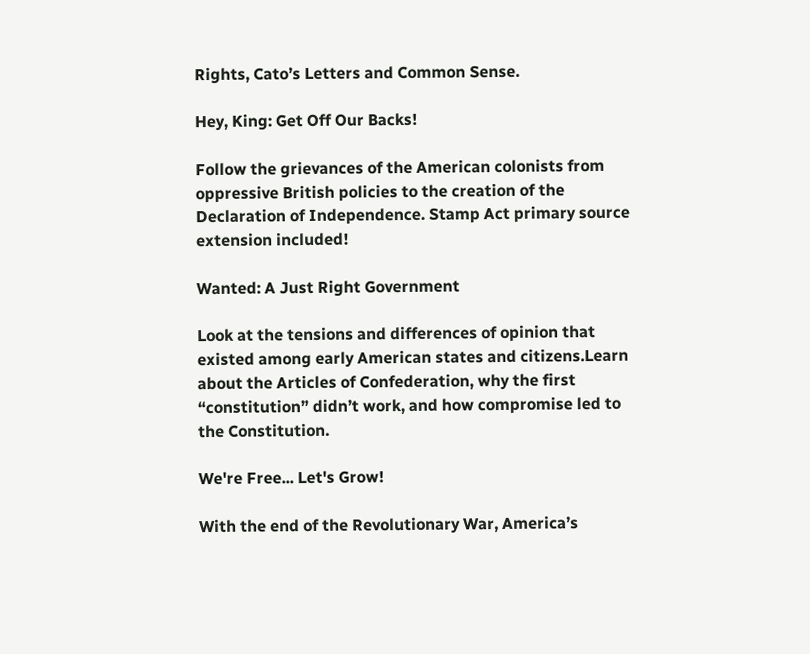Rights, Cato’s Letters and Common Sense.

Hey, King: Get Off Our Backs!

Follow the grievances of the American colonists from oppressive British policies to the creation of the Declaration of Independence. Stamp Act primary source extension included!

Wanted: A Just Right Government

Look at the tensions and differences of opinion that existed among early American states and citizens.Learn about the Articles of Confederation, why the first “constitution” didn’t work, and how compromise led to the Constitution.

We're Free... Let's Grow!

With the end of the Revolutionary War, America’s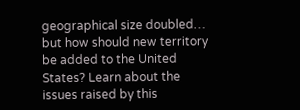geographical size doubled… but how should new territory be added to the United States? Learn about the issues raised by this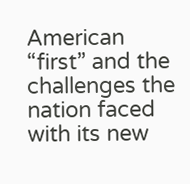American “first” and the challenges the nation faced with its new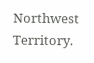Northwest Territory.